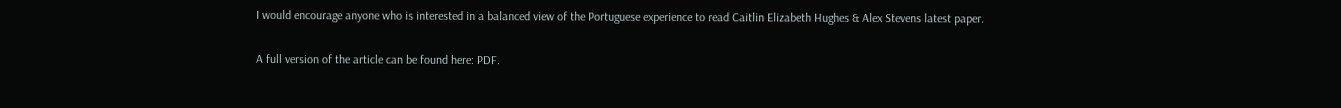I would encourage anyone who is interested in a balanced view of the Portuguese experience to read Caitlin Elizabeth Hughes & Alex Stevens latest paper.

A full version of the article can be found here: PDF.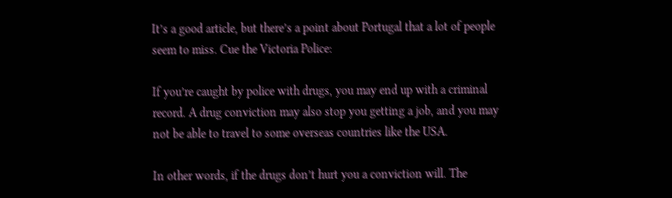It’s a good article, but there’s a point about Portugal that a lot of people seem to miss. Cue the Victoria Police:

If you’re caught by police with drugs, you may end up with a criminal record. A drug conviction may also stop you getting a job, and you may not be able to travel to some overseas countries like the USA.

In other words, if the drugs don’t hurt you a conviction will. The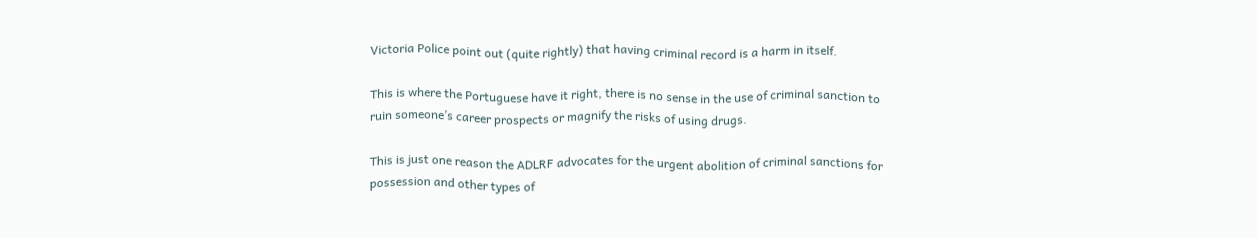Victoria Police point out (quite rightly) that having criminal record is a harm in itself.

This is where the Portuguese have it right, there is no sense in the use of criminal sanction to ruin someone’s career prospects or magnify the risks of using drugs.

This is just one reason the ADLRF advocates for the urgent abolition of criminal sanctions for possession and other types of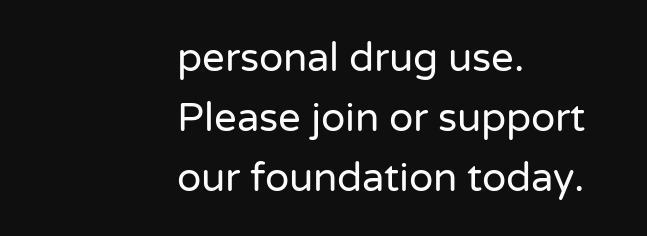personal drug use. Please join or support our foundation today.